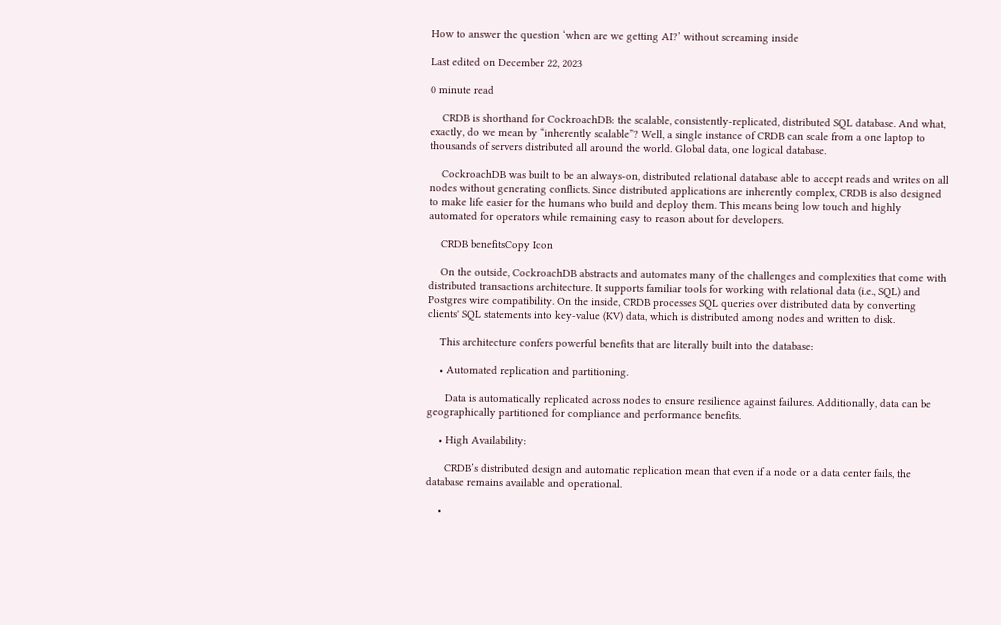How to answer the question ‘when are we getting AI?’ without screaming inside

Last edited on December 22, 2023

0 minute read

    CRDB is shorthand for CockroachDB: the scalable, consistently-replicated, distributed SQL database. And what, exactly, do we mean by “inherently scalable”? Well, a single instance of CRDB can scale from a one laptop to thousands of servers distributed all around the world. Global data, one logical database.

    CockroachDB was built to be an always-on, distributed relational database able to accept reads and writes on all nodes without generating conflicts. Since distributed applications are inherently complex, CRDB is also designed to make life easier for the humans who build and deploy them. This means being low touch and highly automated for operators while remaining easy to reason about for developers.

    CRDB benefitsCopy Icon

    On the outside, CockroachDB abstracts and automates many of the challenges and complexities that come with distributed transactions architecture. It supports familiar tools for working with relational data (i.e., SQL) and Postgres wire compatibility. On the inside, CRDB processes SQL queries over distributed data by converting clients' SQL statements into key-value (KV) data, which is distributed among nodes and written to disk.

    This architecture confers powerful benefits that are literally built into the database:

    • Automated replication and partitioning.

      Data is automatically replicated across nodes to ensure resilience against failures. Additionally, data can be geographically partitioned for compliance and performance benefits.

    • High Availability:

      CRDB’s distributed design and automatic replication mean that even if a node or a data center fails, the database remains available and operational.

    •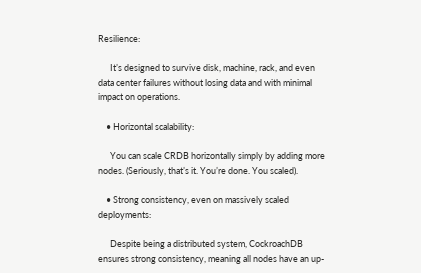Resilience:

      It’s designed to survive disk, machine, rack, and even data center failures without losing data and with minimal impact on operations.

    • Horizontal scalability:

      You can scale CRDB horizontally simply by adding more nodes. (Seriously, that’s it. You’re done. You scaled).

    • Strong consistency, even on massively scaled deployments:

      Despite being a distributed system, CockroachDB ensures strong consistency, meaning all nodes have an up-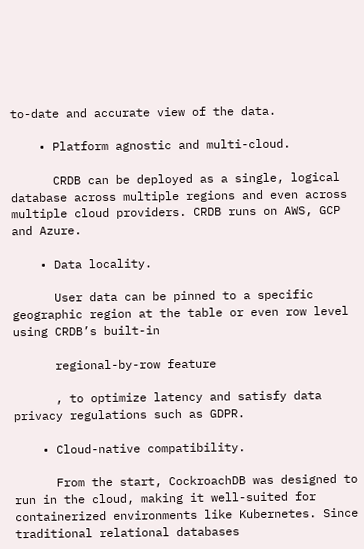to-date and accurate view of the data.

    • Platform agnostic and multi-cloud.

      CRDB can be deployed as a single, logical database across multiple regions and even across multiple cloud providers. CRDB runs on AWS, GCP and Azure.

    • Data locality.

      User data can be pinned to a specific geographic region at the table or even row level using CRDB’s built-in

      regional-by-row feature

      , to optimize latency and satisfy data privacy regulations such as GDPR.

    • Cloud-native compatibility.

      From the start, CockroachDB was designed to run in the cloud, making it well-suited for containerized environments like Kubernetes. Since traditional relational databases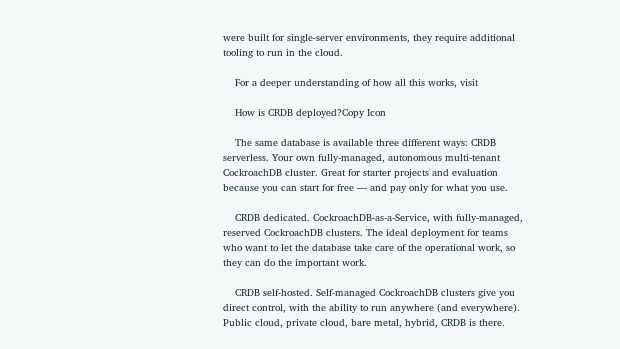were built for single-server environments, they require additional tooling to run in the cloud.

    For a deeper understanding of how all this works, visit

    How is CRDB deployed?Copy Icon

    The same database is available three different ways: CRDB serverless. Your own fully-managed, autonomous multi-tenant CockroachDB cluster. Great for starter projects and evaluation because you can start for free — and pay only for what you use.

    CRDB dedicated. CockroachDB-as-a-Service, with fully-managed, reserved CockroachDB clusters. The ideal deployment for teams who want to let the database take care of the operational work, so they can do the important work.

    CRDB self-hosted. Self-managed CockroachDB clusters give you direct control, with the ability to run anywhere (and everywhere). Public cloud, private cloud, bare metal, hybrid, CRDB is there.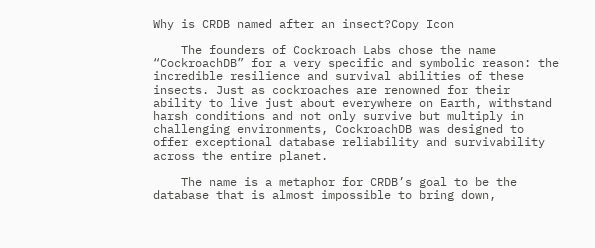Why is CRDB named after an insect?Copy Icon

    The founders of Cockroach Labs chose the name “CockroachDB” for a very specific and symbolic reason: the incredible resilience and survival abilities of these insects. Just as cockroaches are renowned for their ability to live just about everywhere on Earth, withstand harsh conditions and not only survive but multiply in challenging environments, CockroachDB was designed to offer exceptional database reliability and survivability across the entire planet.

    The name is a metaphor for CRDB’s goal to be the database that is almost impossible to bring down,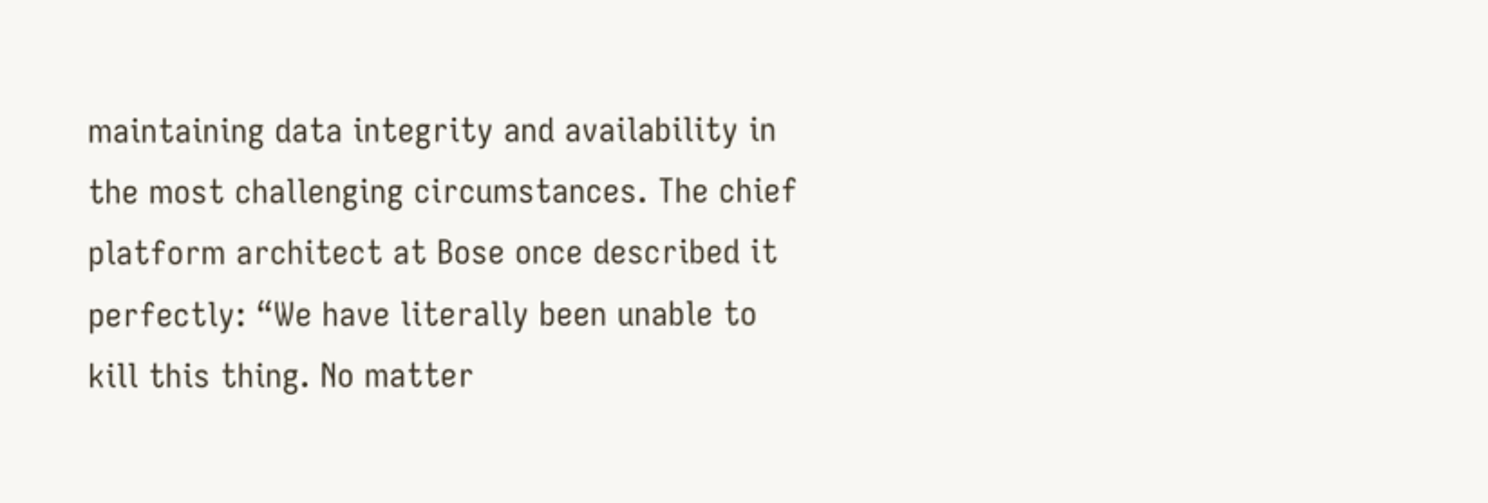maintaining data integrity and availability in the most challenging circumstances. The chief platform architect at Bose once described it perfectly: “We have literally been unable to kill this thing. No matter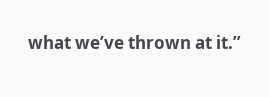what we’ve thrown at it.”